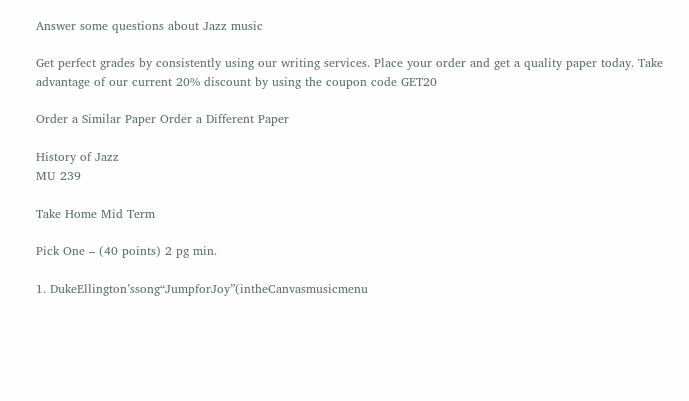Answer some questions about Jazz music

Get perfect grades by consistently using our writing services. Place your order and get a quality paper today. Take advantage of our current 20% discount by using the coupon code GET20

Order a Similar Paper Order a Different Paper

History of Jazz
MU 239

Take Home Mid Term

Pick One – (40 points) 2 pg min.

1. DukeEllington’ssong“JumpforJoy”(intheCanvasmusicmenu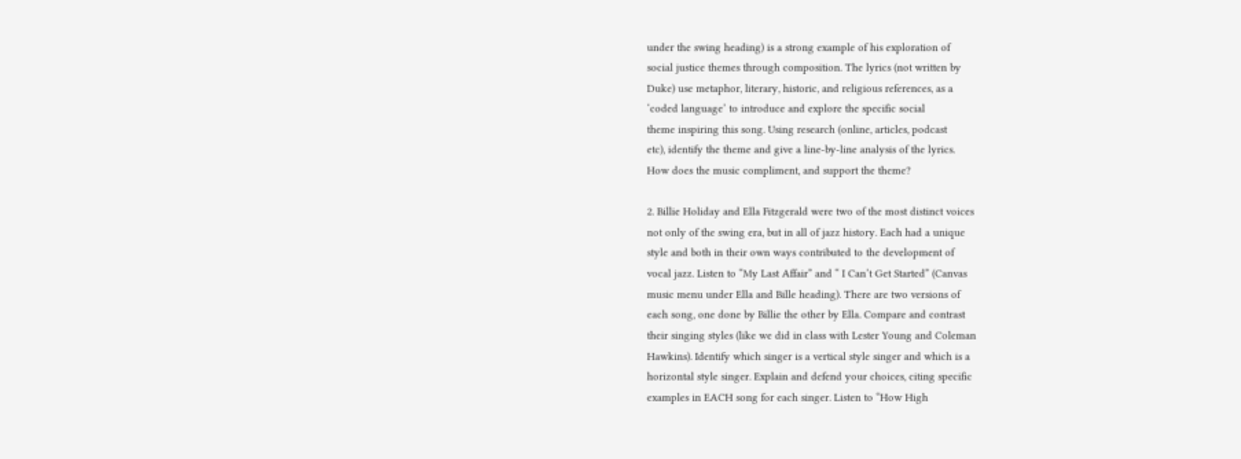under the swing heading) is a strong example of his exploration of
social justice themes through composition. The lyrics (not written by
Duke) use metaphor, literary, historic, and religious references, as a
‘coded language’ to introduce and explore the specific social
theme inspiring this song. Using research (online, articles, podcast
etc), identify the theme and give a line-by-line analysis of the lyrics.
How does the music compliment, and support the theme?

2. Billie Holiday and Ella Fitzgerald were two of the most distinct voices
not only of the swing era, but in all of jazz history. Each had a unique
style and both in their own ways contributed to the development of
vocal jazz. Listen to “My Last Affair” and “ I Can’t Get Started” (Canvas
music menu under Ella and Bille heading). There are two versions of
each song, one done by Billie the other by Ella. Compare and contrast
their singing styles (like we did in class with Lester Young and Coleman
Hawkins). Identify which singer is a vertical style singer and which is a
horizontal style singer. Explain and defend your choices, citing specific
examples in EACH song for each singer. Listen to “How High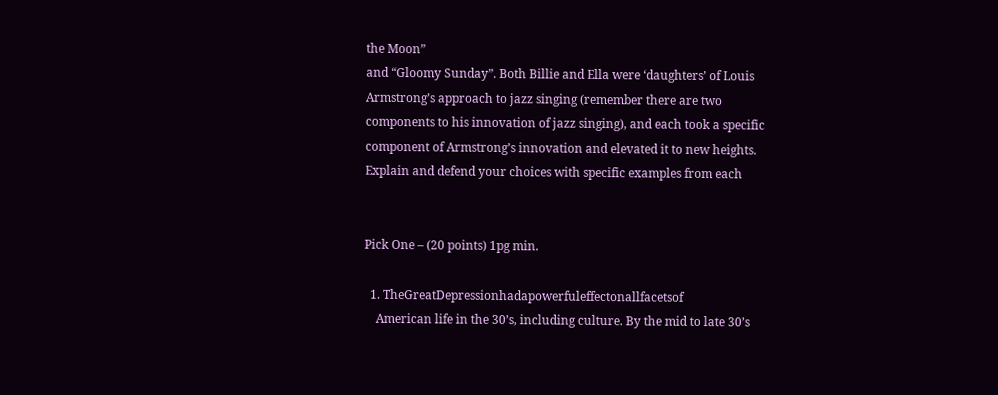the Moon”
and “Gloomy Sunday”. Both Billie and Ella were ‘daughters’ of Louis
Armstrong’s approach to jazz singing (remember there are two
components to his innovation of jazz singing), and each took a specific
component of Armstrong’s innovation and elevated it to new heights.
Explain and defend your choices with specific examples from each


Pick One – (20 points) 1pg min.

  1. TheGreatDepressionhadapowerfuleffectonallfacetsof
    American life in the 30’s, including culture. By the mid to late 30’s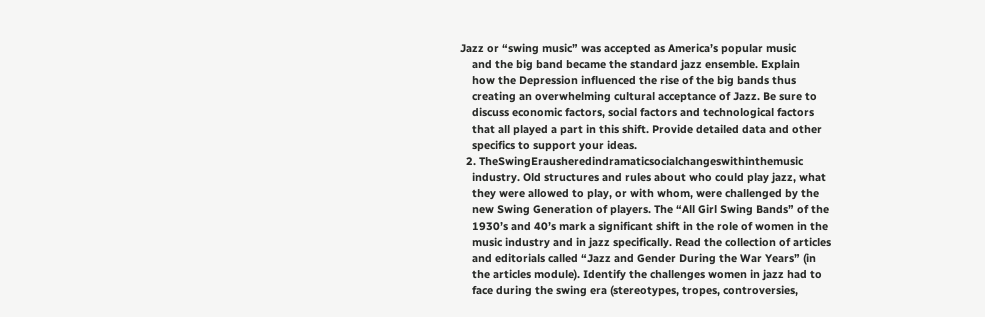Jazz or “swing music” was accepted as America’s popular music
    and the big band became the standard jazz ensemble. Explain
    how the Depression influenced the rise of the big bands thus
    creating an overwhelming cultural acceptance of Jazz. Be sure to
    discuss economic factors, social factors and technological factors
    that all played a part in this shift. Provide detailed data and other
    specifics to support your ideas.
  2. TheSwingErausheredindramaticsocialchangeswithinthemusic
    industry. Old structures and rules about who could play jazz, what
    they were allowed to play, or with whom, were challenged by the
    new Swing Generation of players. The “All Girl Swing Bands” of the
    1930’s and 40’s mark a significant shift in the role of women in the
    music industry and in jazz specifically. Read the collection of articles
    and editorials called “Jazz and Gender During the War Years” (in
    the articles module). Identify the challenges women in jazz had to
    face during the swing era (stereotypes, tropes, controversies,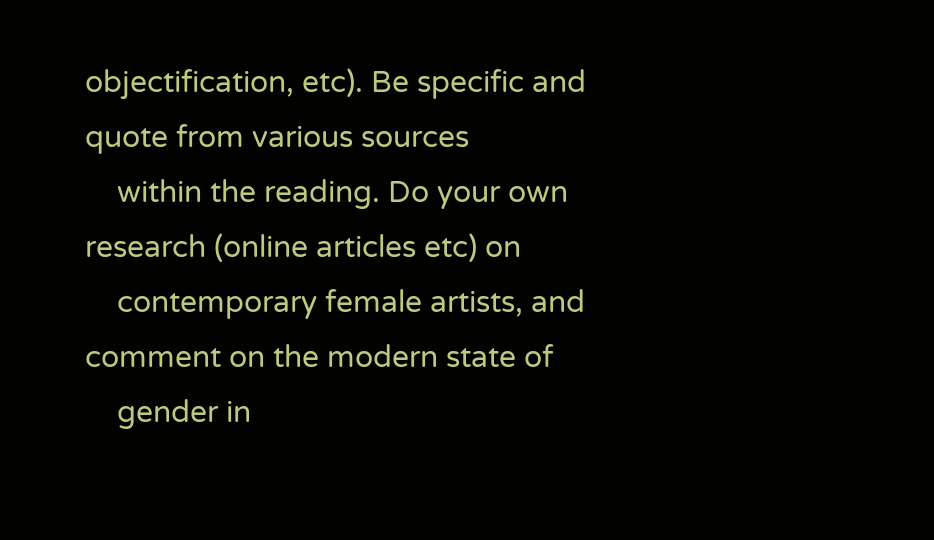objectification, etc). Be specific and quote from various sources
    within the reading. Do your own research (online articles etc) on
    contemporary female artists, and comment on the modern state of
    gender in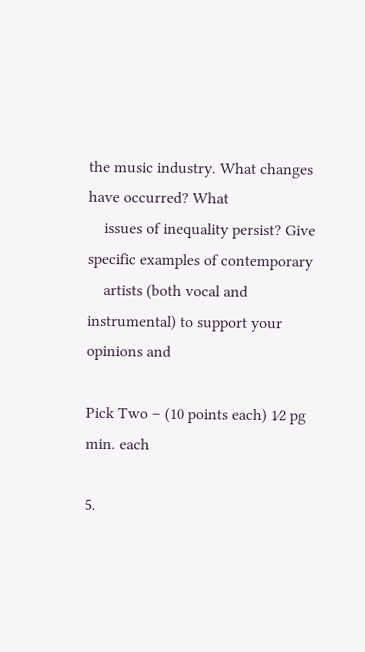the music industry. What changes have occurred? What
    issues of inequality persist? Give specific examples of contemporary
    artists (both vocal and instrumental) to support your opinions and

Pick Two – (10 points each) 1⁄2 pg min. each

5.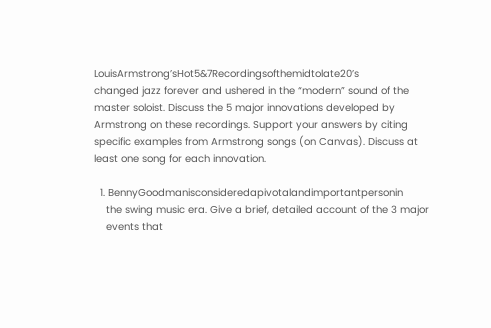LouisArmstrong’sHot5&7Recordingsofthemidtolate20’s
changed jazz forever and ushered in the “modern” sound of the
master soloist. Discuss the 5 major innovations developed by
Armstrong on these recordings. Support your answers by citing
specific examples from Armstrong songs (on Canvas). Discuss at
least one song for each innovation.

  1. BennyGoodmanisconsideredapivotalandimportantpersonin
    the swing music era. Give a brief, detailed account of the 3 major
    events that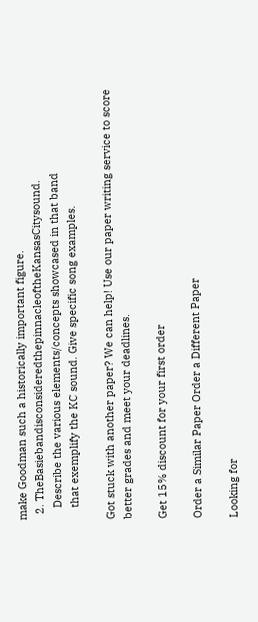make Goodman such a historically important figure.
  2. TheBasiebandisconsideredthepinnacleoftheKansasCitysound.
    Describe the various elements/concepts showcased in that band
    that exemplify the KC sound. Give specific song examples.

Got stuck with another paper? We can help! Use our paper writing service to score better grades and meet your deadlines.

Get 15% discount for your first order

Order a Similar Paper Order a Different Paper

Looking for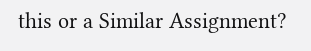this or a Similar Assignment?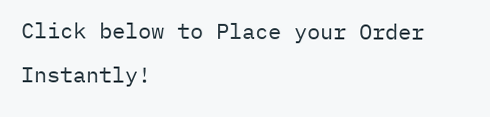Click below to Place your Order Instantly!